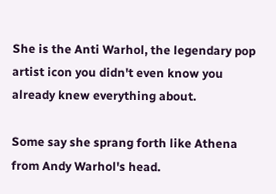She is the Anti Warhol, the legendary pop artist icon you didn't even know you already knew everything about.

Some say she sprang forth like Athena from Andy Warhol's head.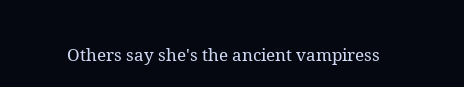Others say she's the ancient vampiress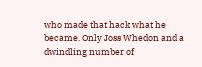who made that hack what he became. Only Joss Whedon and a dwindling number of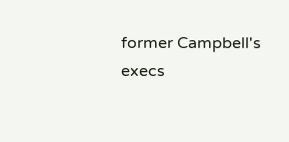former Campbell's execs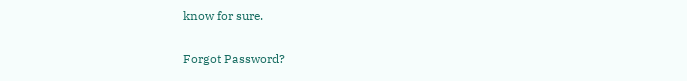know for sure.

Forgot Password?